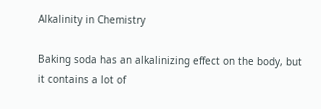Alkalinity in Chemistry

Baking soda has an alkalinizing effect on the body, but it contains a lot of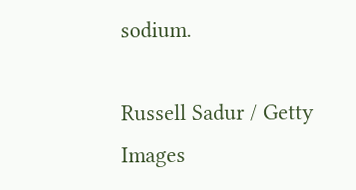sodium.

Russell Sadur / Getty Images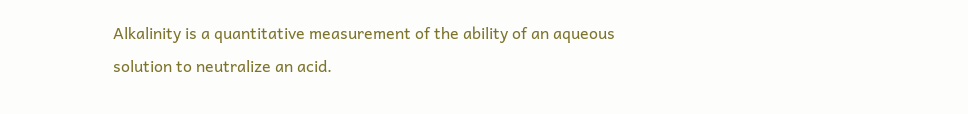Alkalinity is a quantitative measurement of the ability of an aqueous solution to neutralize an acid.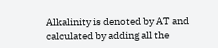Alkalinity is denoted by AT and calculated by adding all the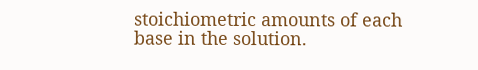stoichiometric amounts of each base in the solution.